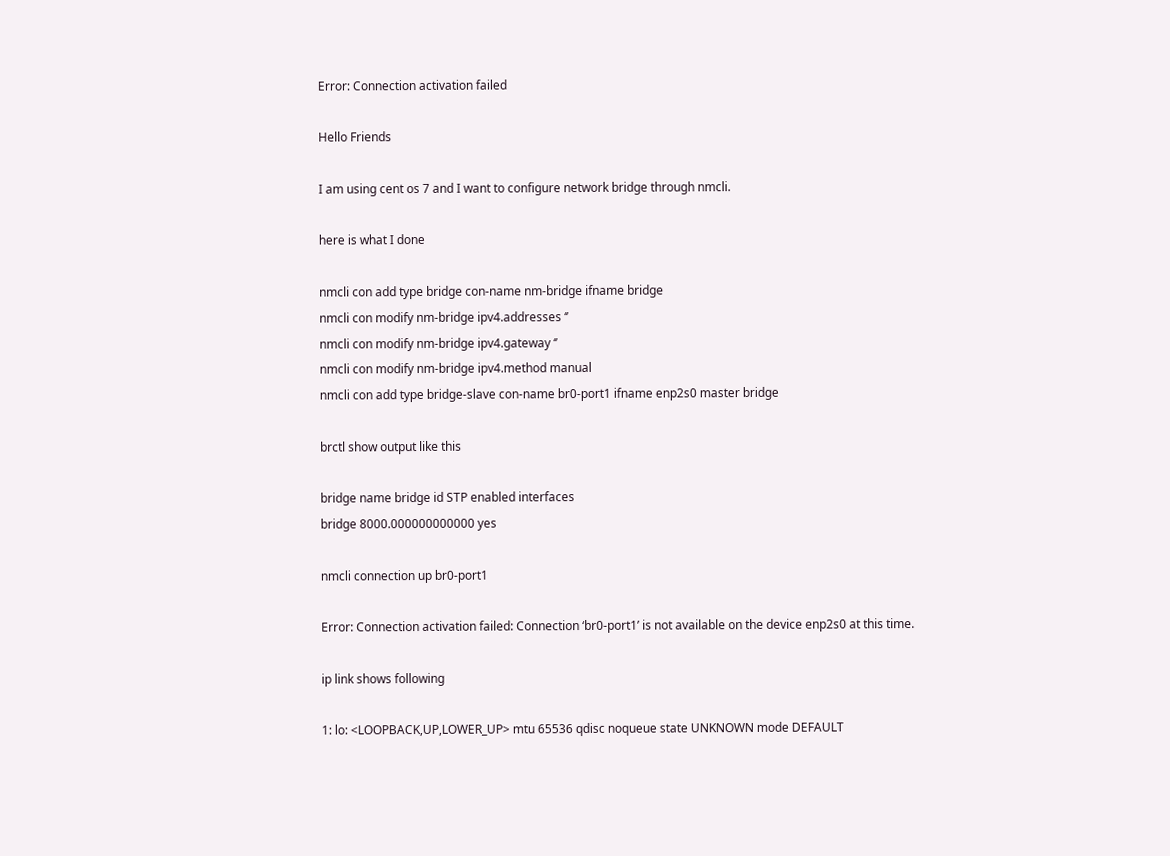Error: Connection activation failed

Hello Friends

I am using cent os 7 and I want to configure network bridge through nmcli.

here is what I done

nmcli con add type bridge con-name nm-bridge ifname bridge
nmcli con modify nm-bridge ipv4.addresses ‘’
nmcli con modify nm-bridge ipv4.gateway ‘’
nmcli con modify nm-bridge ipv4.method manual
nmcli con add type bridge-slave con-name br0-port1 ifname enp2s0 master bridge

brctl show output like this

bridge name bridge id STP enabled interfaces
bridge 8000.000000000000 yes

nmcli connection up br0-port1

Error: Connection activation failed: Connection ‘br0-port1’ is not available on the device enp2s0 at this time.

ip link shows following

1: lo: <LOOPBACK,UP,LOWER_UP> mtu 65536 qdisc noqueue state UNKNOWN mode DEFAULT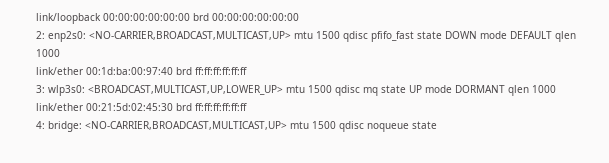link/loopback 00:00:00:00:00:00 brd 00:00:00:00:00:00
2: enp2s0: <NO-CARRIER,BROADCAST,MULTICAST,UP> mtu 1500 qdisc pfifo_fast state DOWN mode DEFAULT qlen 1000
link/ether 00:1d:ba:00:97:40 brd ff:ff:ff:ff:ff:ff
3: wlp3s0: <BROADCAST,MULTICAST,UP,LOWER_UP> mtu 1500 qdisc mq state UP mode DORMANT qlen 1000
link/ether 00:21:5d:02:45:30 brd ff:ff:ff:ff:ff:ff
4: bridge: <NO-CARRIER,BROADCAST,MULTICAST,UP> mtu 1500 qdisc noqueue state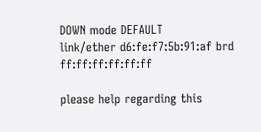DOWN mode DEFAULT
link/ether d6:fe:f7:5b:91:af brd ff:ff:ff:ff:ff:ff

please help regarding this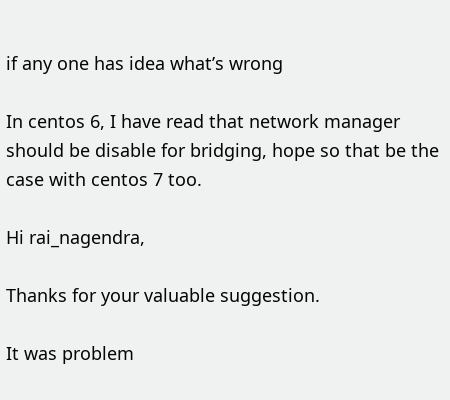if any one has idea what’s wrong

In centos 6, I have read that network manager should be disable for bridging, hope so that be the case with centos 7 too.

Hi rai_nagendra,

Thanks for your valuable suggestion.

It was problem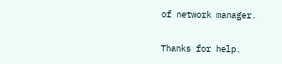of network manager.

Thanks for help.